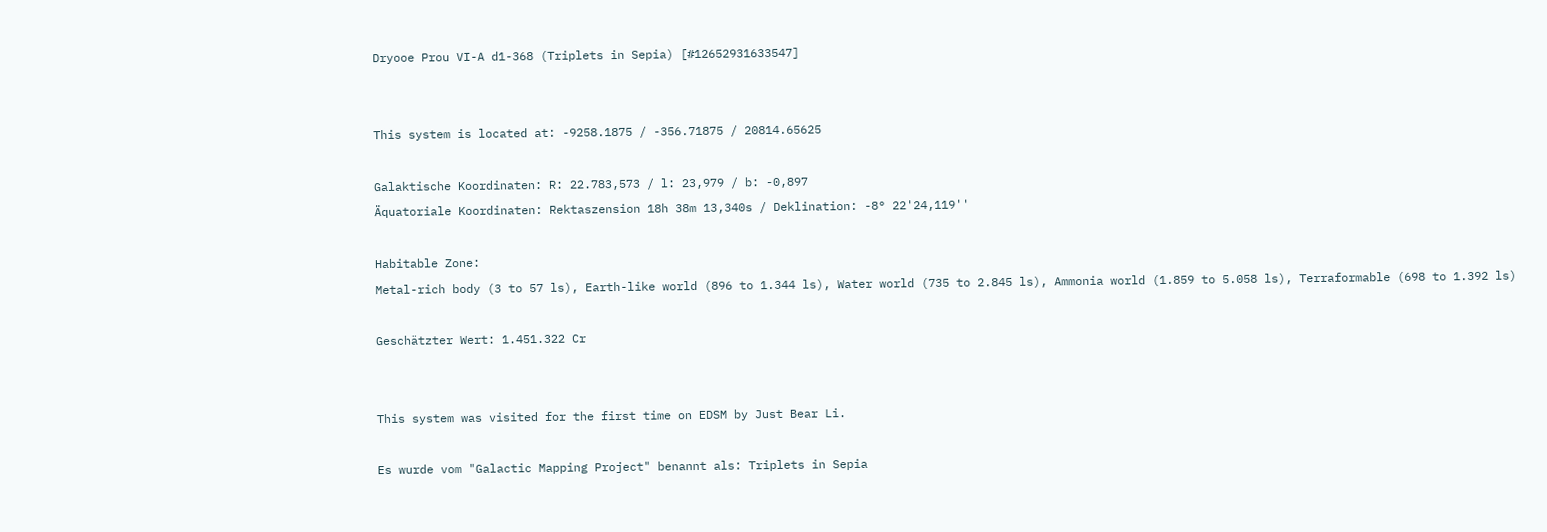Dryooe Prou VI-A d1-368 (Triplets in Sepia) [#12652931633547]


This system is located at: -9258.1875 / -356.71875 / 20814.65625

Galaktische Koordinaten: R: 22.783,573 / l: 23,979 / b: -0,897
Äquatoriale Koordinaten: Rektaszension 18h 38m 13,340s / Deklination: -8° 22'24,119''

Habitable Zone:
Metal-rich body (3 to 57 ls), Earth-like world (896 to 1.344 ls), Water world (735 to 2.845 ls), Ammonia world (1.859 to 5.058 ls), Terraformable (698 to 1.392 ls)

Geschätzter Wert: 1.451.322 Cr


This system was visited for the first time on EDSM by Just Bear Li.

Es wurde vom "Galactic Mapping Project" benannt als: Triplets in Sepia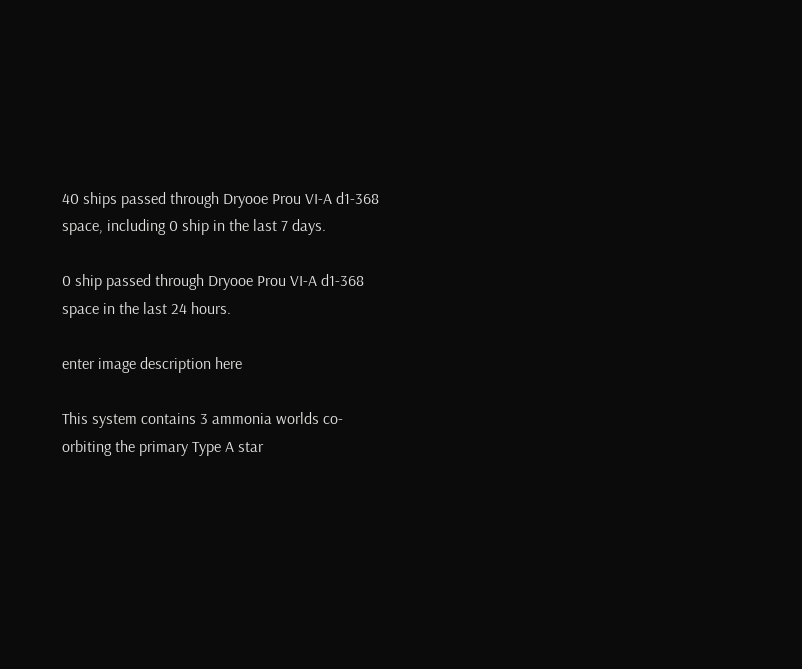40 ships passed through Dryooe Prou VI-A d1-368 space, including 0 ship in the last 7 days.

0 ship passed through Dryooe Prou VI-A d1-368 space in the last 24 hours.

enter image description here

This system contains 3 ammonia worlds co-orbiting the primary Type A star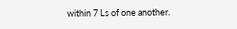within 7 Ls of one another.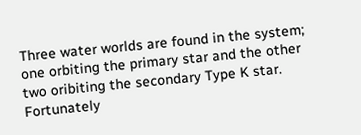Three water worlds are found in the system; one orbiting the primary star and the other two oribiting the secondary Type K star. Fortunately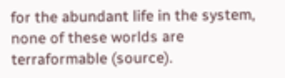for the abundant life in the system, none of these worlds are terraformable (source).